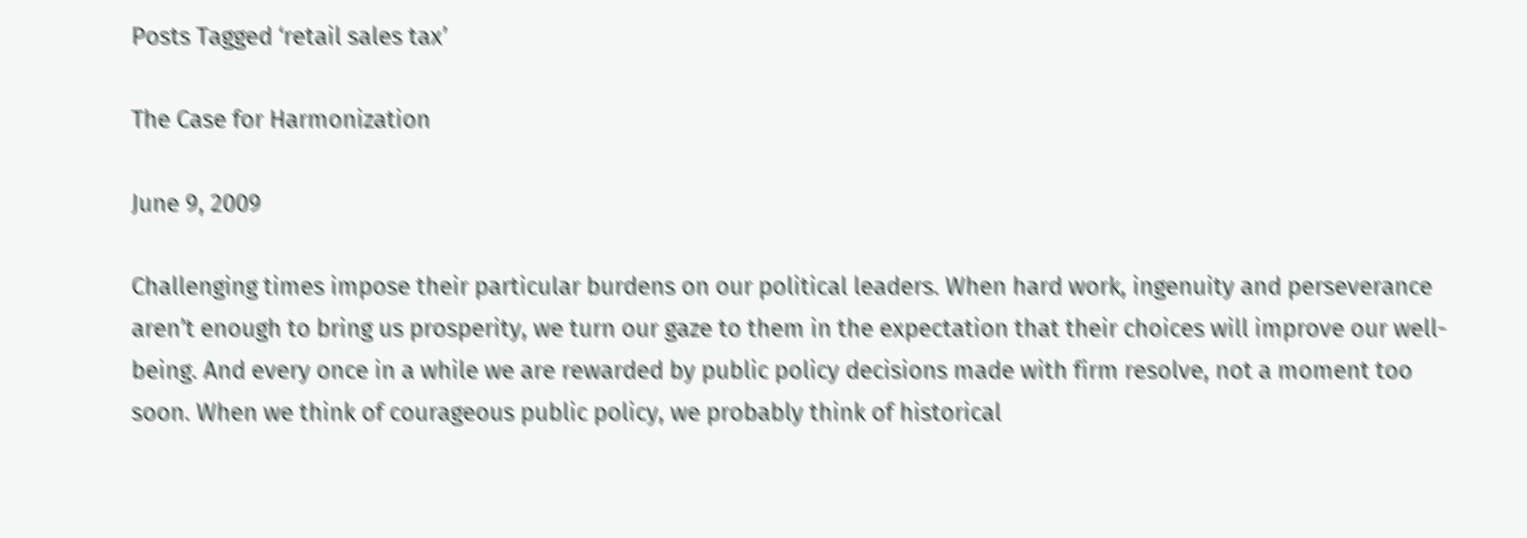Posts Tagged ‘retail sales tax’

The Case for Harmonization

June 9, 2009

Challenging times impose their particular burdens on our political leaders. When hard work, ingenuity and perseverance aren’t enough to bring us prosperity, we turn our gaze to them in the expectation that their choices will improve our well-being. And every once in a while we are rewarded by public policy decisions made with firm resolve, not a moment too soon. When we think of courageous public policy, we probably think of historical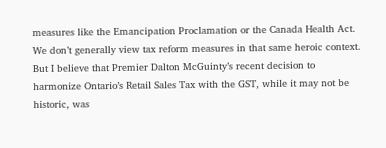measures like the Emancipation Proclamation or the Canada Health Act. We don’t generally view tax reform measures in that same heroic context. But I believe that Premier Dalton McGuinty’s recent decision to harmonize Ontario’s Retail Sales Tax with the GST, while it may not be historic, was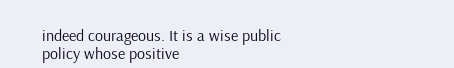indeed courageous. It is a wise public policy whose positive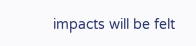impacts will be felt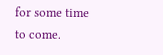for some time to come.